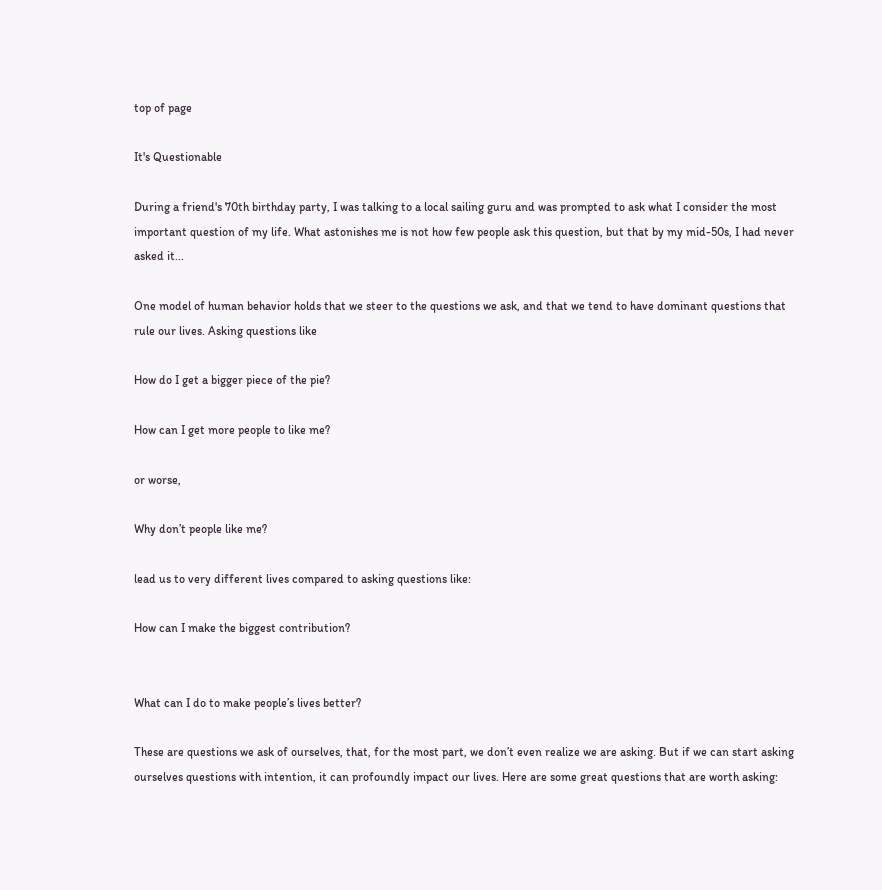top of page

It's Questionable

During a friend's 70th birthday party, I was talking to a local sailing guru and was prompted to ask what I consider the most important question of my life. What astonishes me is not how few people ask this question, but that by my mid-50s, I had never asked it...

One model of human behavior holds that we steer to the questions we ask, and that we tend to have dominant questions that rule our lives. Asking questions like

How do I get a bigger piece of the pie?

How can I get more people to like me?

or worse,

Why don’t people like me?

lead us to very different lives compared to asking questions like:

How can I make the biggest contribution?


What can I do to make people’s lives better?

These are questions we ask of ourselves, that, for the most part, we don’t even realize we are asking. But if we can start asking ourselves questions with intention, it can profoundly impact our lives. Here are some great questions that are worth asking: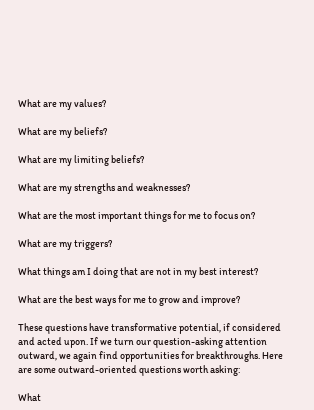What are my values?

What are my beliefs?

What are my limiting beliefs?

What are my strengths and weaknesses?

What are the most important things for me to focus on?

What are my triggers?

What things am I doing that are not in my best interest?

What are the best ways for me to grow and improve?

These questions have transformative potential, if considered and acted upon. If we turn our question-asking attention outward, we again find opportunities for breakthroughs. Here are some outward-oriented questions worth asking:

What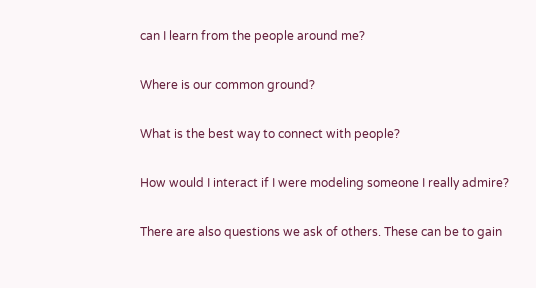can I learn from the people around me?

Where is our common ground?

What is the best way to connect with people?

How would I interact if I were modeling someone I really admire?

There are also questions we ask of others. These can be to gain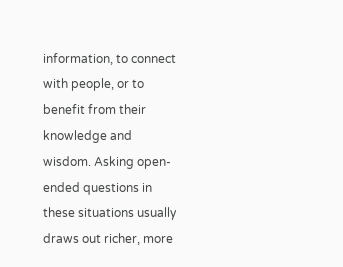information, to connect with people, or to benefit from their knowledge and wisdom. Asking open-ended questions in these situations usually draws out richer, more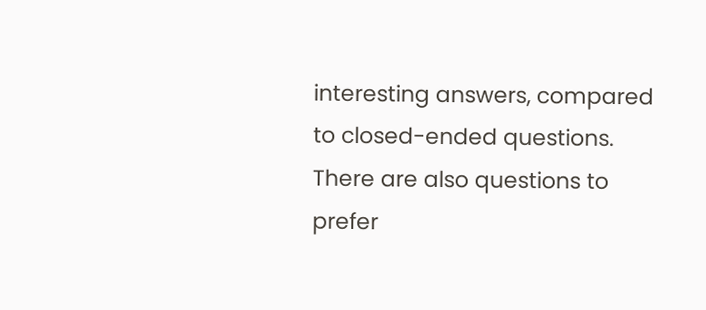interesting answers, compared to closed-ended questions. There are also questions to prefer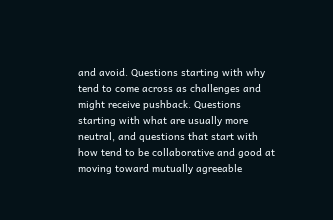and avoid. Questions starting with why tend to come across as challenges and might receive pushback. Questions starting with what are usually more neutral, and questions that start with how tend to be collaborative and good at moving toward mutually agreeable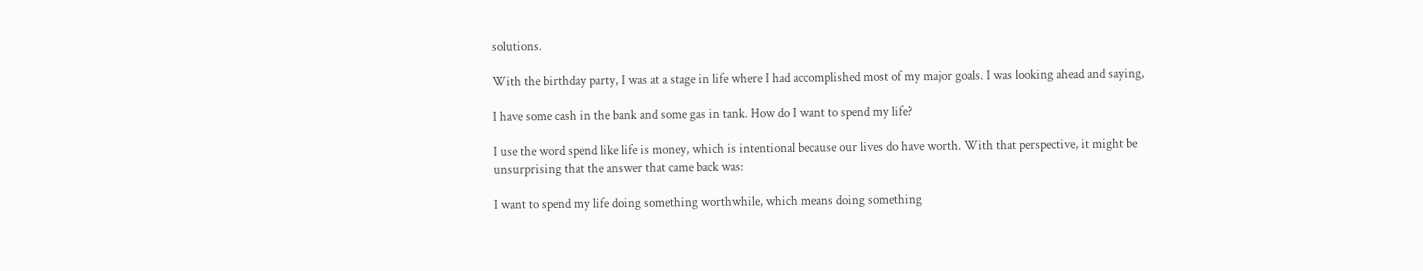solutions.

With the birthday party, I was at a stage in life where I had accomplished most of my major goals. I was looking ahead and saying,

I have some cash in the bank and some gas in tank. How do I want to spend my life?

I use the word spend like life is money, which is intentional because our lives do have worth. With that perspective, it might be unsurprising that the answer that came back was:

I want to spend my life doing something worthwhile, which means doing something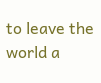to leave the world a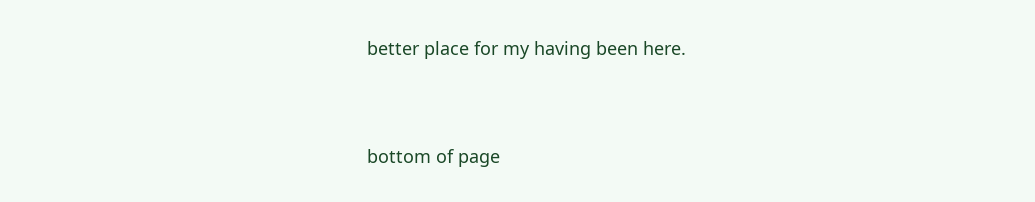better place for my having been here.


bottom of page